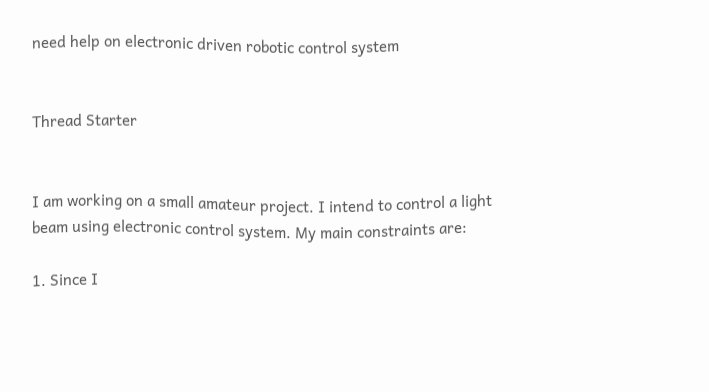need help on electronic driven robotic control system


Thread Starter


I am working on a small amateur project. I intend to control a light beam using electronic control system. My main constraints are:

1. Since I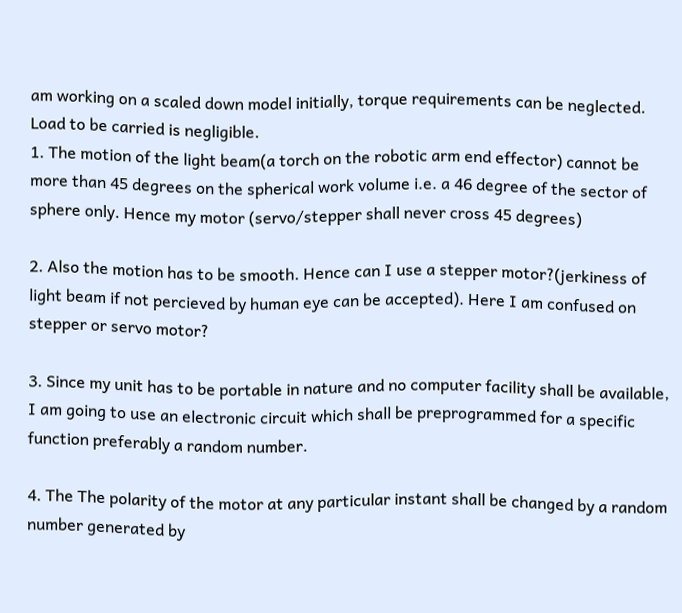am working on a scaled down model initially, torque requirements can be neglected. Load to be carried is negligible.
1. The motion of the light beam(a torch on the robotic arm end effector) cannot be more than 45 degrees on the spherical work volume i.e. a 46 degree of the sector of sphere only. Hence my motor (servo/stepper shall never cross 45 degrees)

2. Also the motion has to be smooth. Hence can I use a stepper motor?(jerkiness of light beam if not percieved by human eye can be accepted). Here I am confused on stepper or servo motor?

3. Since my unit has to be portable in nature and no computer facility shall be available, I am going to use an electronic circuit which shall be preprogrammed for a specific function preferably a random number.

4. The The polarity of the motor at any particular instant shall be changed by a random number generated by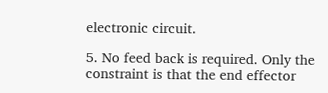electronic circuit.

5. No feed back is required. Only the constraint is that the end effector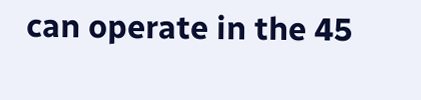can operate in the 45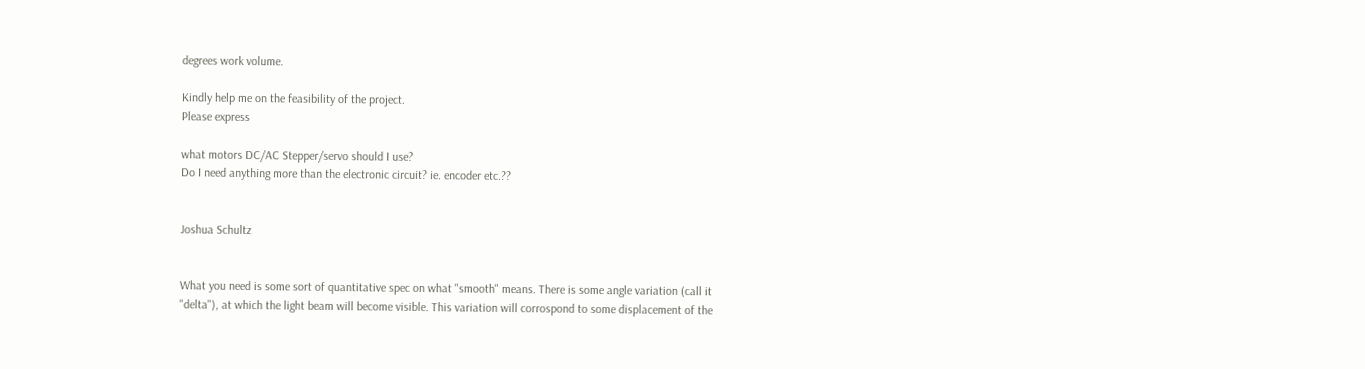degrees work volume.

Kindly help me on the feasibility of the project.
Please express

what motors DC/AC Stepper/servo should I use?
Do I need anything more than the electronic circuit? ie. encoder etc.??


Joshua Schultz


What you need is some sort of quantitative spec on what "smooth" means. There is some angle variation (call it "delta"), at which the light beam will become visible. This variation will corrospond to some displacement of the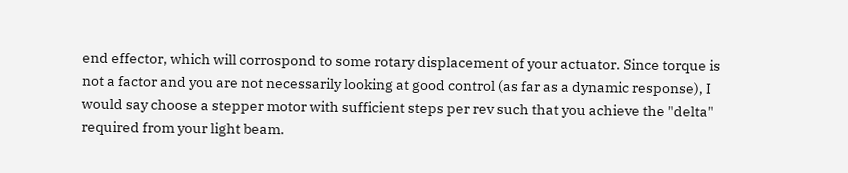end effector, which will corrospond to some rotary displacement of your actuator. Since torque is not a factor and you are not necessarily looking at good control (as far as a dynamic response), I would say choose a stepper motor with sufficient steps per rev such that you achieve the "delta" required from your light beam.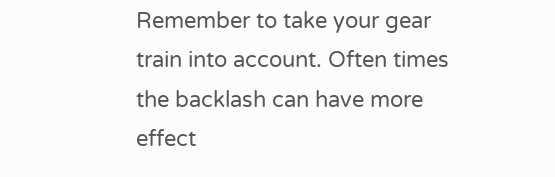Remember to take your gear train into account. Often times the backlash can have more effect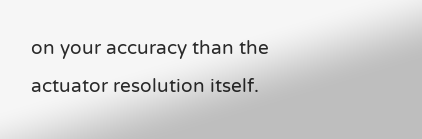on your accuracy than the actuator resolution itself.